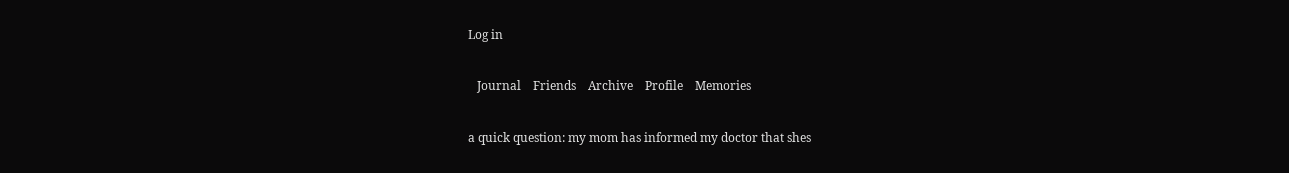Log in

   Journal    Friends    Archive    Profile    Memories

a quick question: my mom has informed my doctor that shes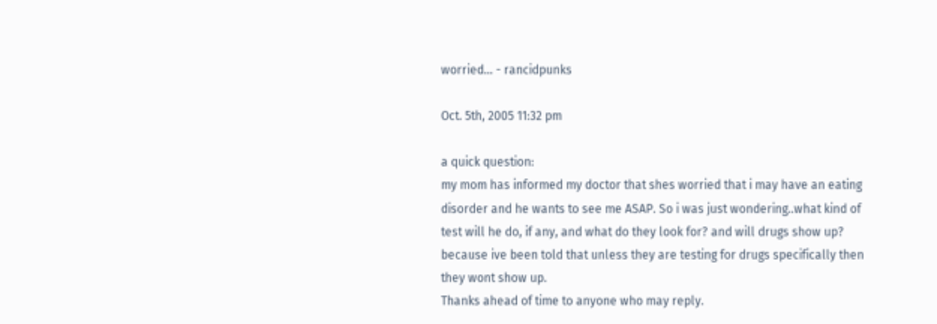worried… - rancidpunks

Oct. 5th, 2005 11:32 pm

a quick question:
my mom has informed my doctor that shes worried that i may have an eating disorder and he wants to see me ASAP. So i was just wondering..what kind of test will he do, if any, and what do they look for? and will drugs show up? because ive been told that unless they are testing for drugs specifically then they wont show up.
Thanks ahead of time to anyone who may reply.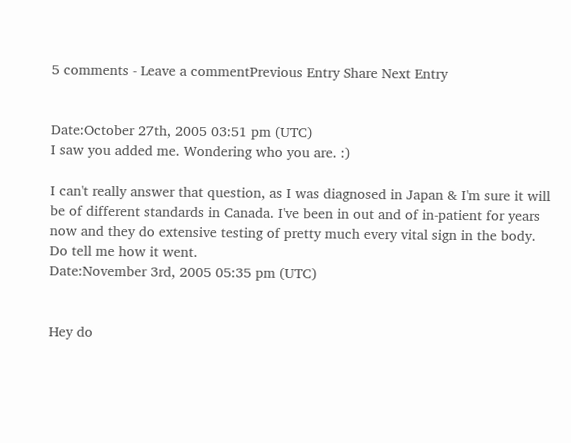5 comments - Leave a commentPrevious Entry Share Next Entry


Date:October 27th, 2005 03:51 pm (UTC)
I saw you added me. Wondering who you are. :)

I can't really answer that question, as I was diagnosed in Japan & I'm sure it will be of different standards in Canada. I've been in out and of in-patient for years now and they do extensive testing of pretty much every vital sign in the body. Do tell me how it went.
Date:November 3rd, 2005 05:35 pm (UTC)


Hey do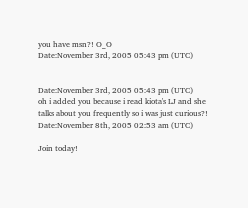you have msn?! O_O
Date:November 3rd, 2005 05:43 pm (UTC)


Date:November 3rd, 2005 05:43 pm (UTC)
oh i added you because i read kiota's LJ and she talks about you frequently so i was just curious?!
Date:November 8th, 2005 02:53 am (UTC)

Join today!